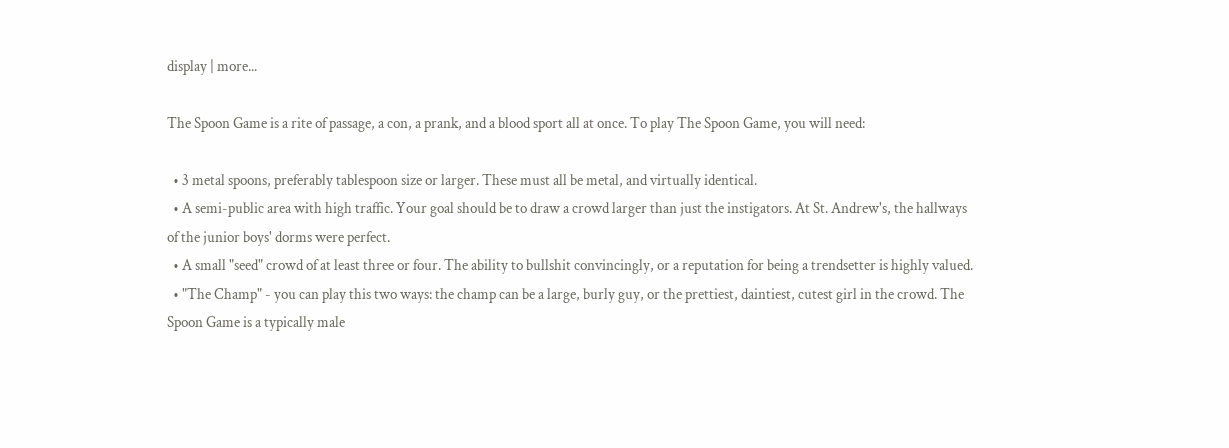display | more...

The Spoon Game is a rite of passage, a con, a prank, and a blood sport all at once. To play The Spoon Game, you will need:

  • 3 metal spoons, preferably tablespoon size or larger. These must all be metal, and virtually identical.
  • A semi-public area with high traffic. Your goal should be to draw a crowd larger than just the instigators. At St. Andrew's, the hallways of the junior boys' dorms were perfect.
  • A small "seed" crowd of at least three or four. The ability to bullshit convincingly, or a reputation for being a trendsetter is highly valued.
  • "The Champ" - you can play this two ways: the champ can be a large, burly guy, or the prettiest, daintiest, cutest girl in the crowd. The Spoon Game is a typically male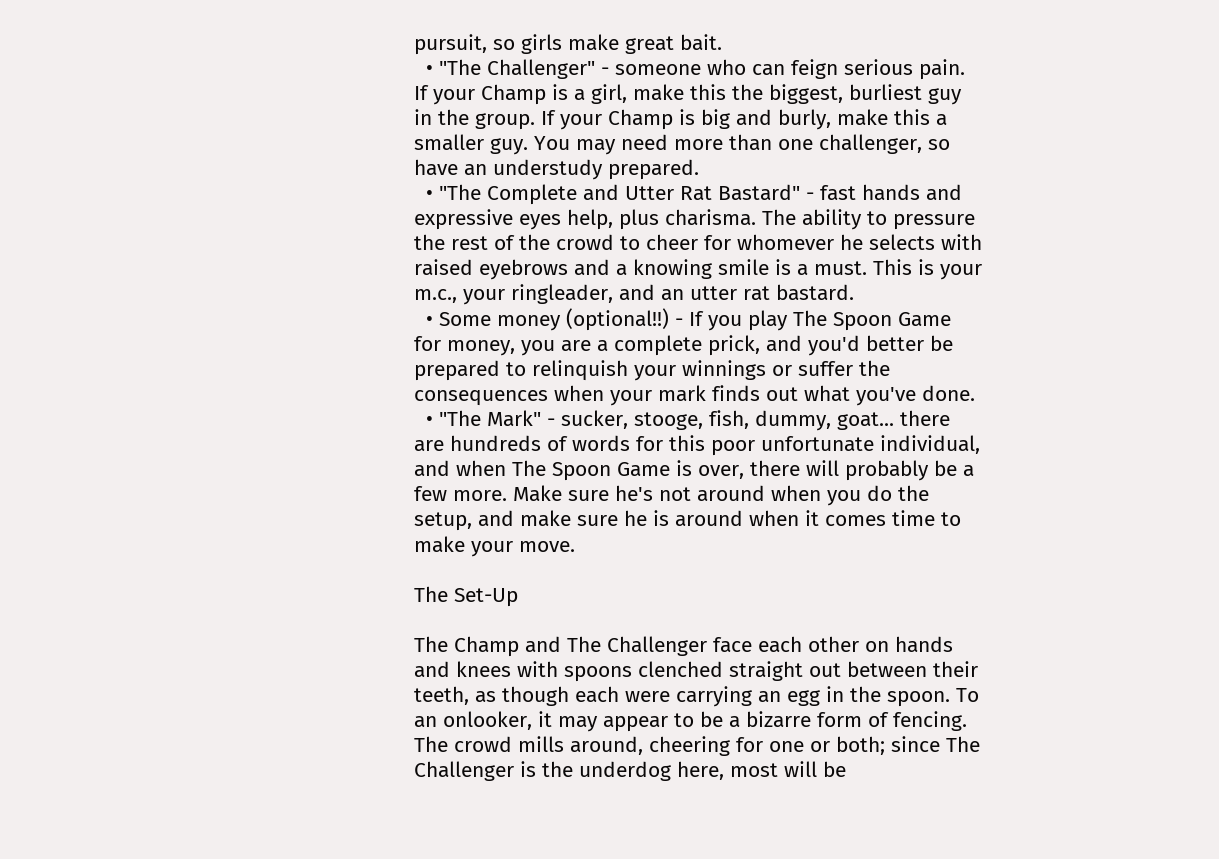pursuit, so girls make great bait.
  • "The Challenger" - someone who can feign serious pain. If your Champ is a girl, make this the biggest, burliest guy in the group. If your Champ is big and burly, make this a smaller guy. You may need more than one challenger, so have an understudy prepared.
  • "The Complete and Utter Rat Bastard" - fast hands and expressive eyes help, plus charisma. The ability to pressure the rest of the crowd to cheer for whomever he selects with raised eyebrows and a knowing smile is a must. This is your m.c., your ringleader, and an utter rat bastard.
  • Some money (optional!!) - If you play The Spoon Game for money, you are a complete prick, and you'd better be prepared to relinquish your winnings or suffer the consequences when your mark finds out what you've done.
  • "The Mark" - sucker, stooge, fish, dummy, goat... there are hundreds of words for this poor unfortunate individual, and when The Spoon Game is over, there will probably be a few more. Make sure he's not around when you do the setup, and make sure he is around when it comes time to make your move.

The Set-Up

The Champ and The Challenger face each other on hands and knees with spoons clenched straight out between their teeth, as though each were carrying an egg in the spoon. To an onlooker, it may appear to be a bizarre form of fencing. The crowd mills around, cheering for one or both; since The Challenger is the underdog here, most will be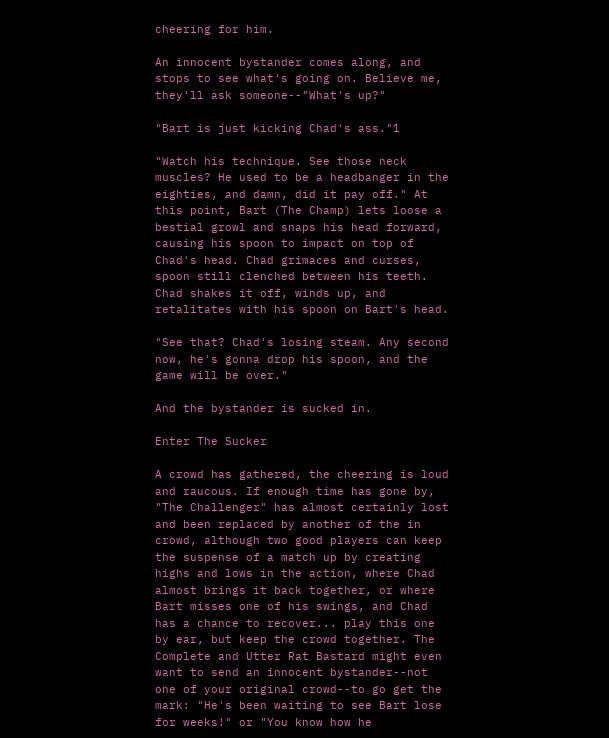cheering for him.

An innocent bystander comes along, and stops to see what's going on. Believe me, they'll ask someone--"What's up?"

"Bart is just kicking Chad's ass."1

"Watch his technique. See those neck muscles? He used to be a headbanger in the eighties, and damn, did it pay off." At this point, Bart (The Champ) lets loose a bestial growl and snaps his head forward, causing his spoon to impact on top of Chad's head. Chad grimaces and curses, spoon still clenched between his teeth. Chad shakes it off, winds up, and retalitates with his spoon on Bart's head.

"See that? Chad's losing steam. Any second now, he's gonna drop his spoon, and the game will be over."

And the bystander is sucked in.

Enter The Sucker

A crowd has gathered, the cheering is loud and raucous. If enough time has gone by, "The Challenger" has almost certainly lost and been replaced by another of the in crowd, although two good players can keep the suspense of a match up by creating highs and lows in the action, where Chad almost brings it back together, or where Bart misses one of his swings, and Chad has a chance to recover... play this one by ear, but keep the crowd together. The Complete and Utter Rat Bastard might even want to send an innocent bystander--not one of your original crowd--to go get the mark: "He's been waiting to see Bart lose for weeks!" or "You know how he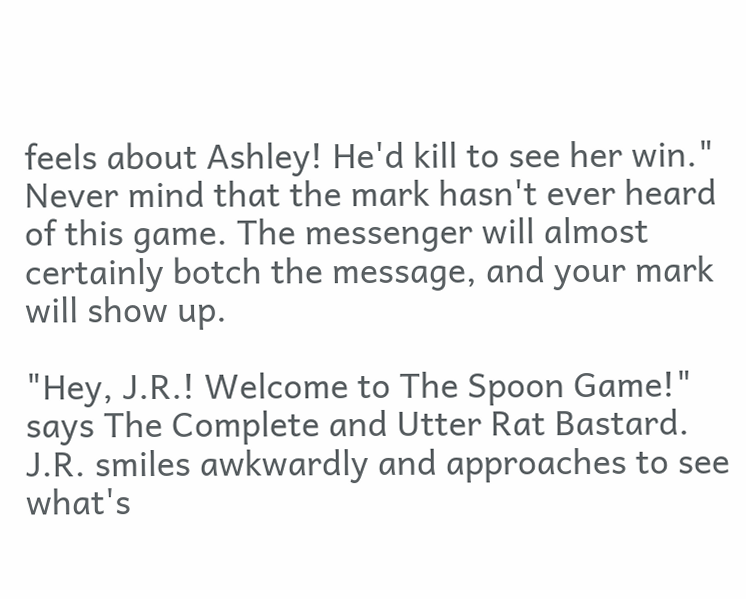feels about Ashley! He'd kill to see her win." Never mind that the mark hasn't ever heard of this game. The messenger will almost certainly botch the message, and your mark will show up.

"Hey, J.R.! Welcome to The Spoon Game!" says The Complete and Utter Rat Bastard. J.R. smiles awkwardly and approaches to see what's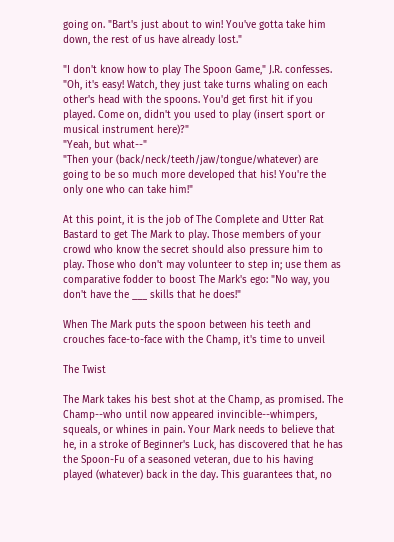going on. "Bart's just about to win! You've gotta take him down, the rest of us have already lost."

"I don't know how to play The Spoon Game," J.R. confesses.
"Oh, it's easy! Watch, they just take turns whaling on each other's head with the spoons. You'd get first hit if you played. Come on, didn't you used to play (insert sport or musical instrument here)?"
"Yeah, but what--"
"Then your (back/neck/teeth/jaw/tongue/whatever) are going to be so much more developed that his! You're the only one who can take him!"

At this point, it is the job of The Complete and Utter Rat Bastard to get The Mark to play. Those members of your crowd who know the secret should also pressure him to play. Those who don't may volunteer to step in; use them as comparative fodder to boost The Mark's ego: "No way, you don't have the ___ skills that he does!"

When The Mark puts the spoon between his teeth and crouches face-to-face with the Champ, it's time to unveil

The Twist

The Mark takes his best shot at the Champ, as promised. The Champ--who until now appeared invincible--whimpers, squeals, or whines in pain. Your Mark needs to believe that he, in a stroke of Beginner's Luck, has discovered that he has the Spoon-Fu of a seasoned veteran, due to his having played (whatever) back in the day. This guarantees that, no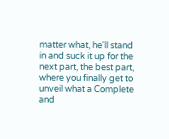matter what, he'll stand in and suck it up for the next part, the best part, where you finally get to unveil what a Complete and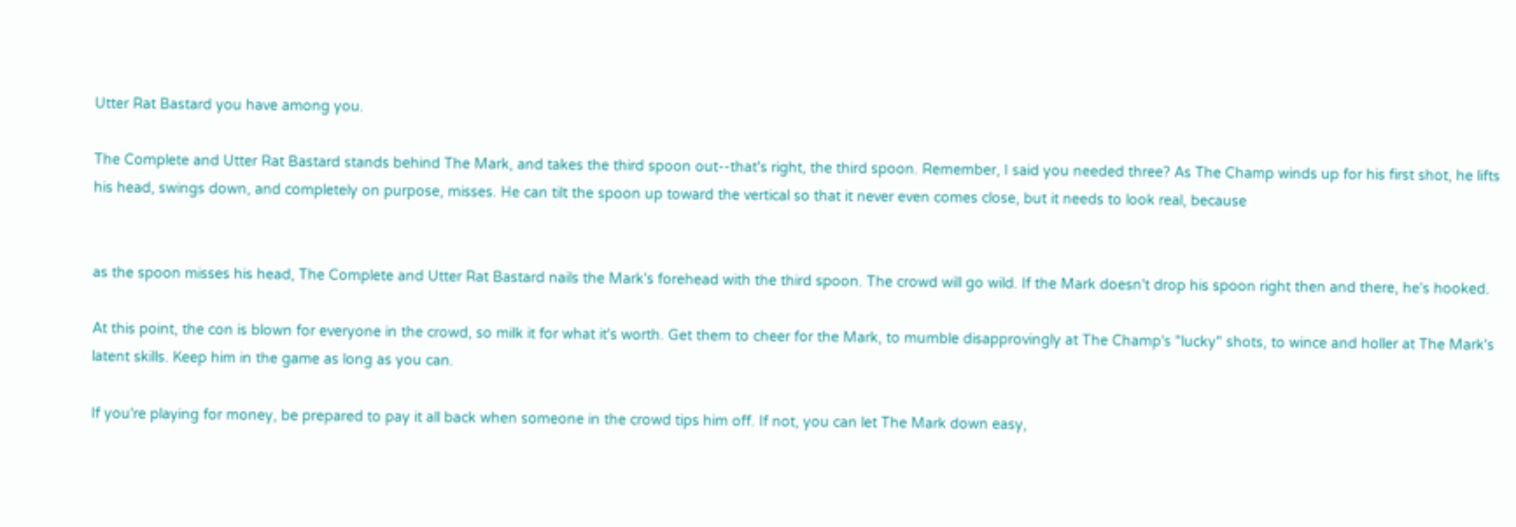Utter Rat Bastard you have among you.

The Complete and Utter Rat Bastard stands behind The Mark, and takes the third spoon out--that's right, the third spoon. Remember, I said you needed three? As The Champ winds up for his first shot, he lifts his head, swings down, and completely on purpose, misses. He can tilt the spoon up toward the vertical so that it never even comes close, but it needs to look real, because


as the spoon misses his head, The Complete and Utter Rat Bastard nails the Mark's forehead with the third spoon. The crowd will go wild. If the Mark doesn't drop his spoon right then and there, he's hooked.

At this point, the con is blown for everyone in the crowd, so milk it for what it's worth. Get them to cheer for the Mark, to mumble disapprovingly at The Champ's "lucky" shots, to wince and holler at The Mark's latent skills. Keep him in the game as long as you can.

If you're playing for money, be prepared to pay it all back when someone in the crowd tips him off. If not, you can let The Mark down easy,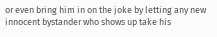or even bring him in on the joke by letting any new innocent bystander who shows up take his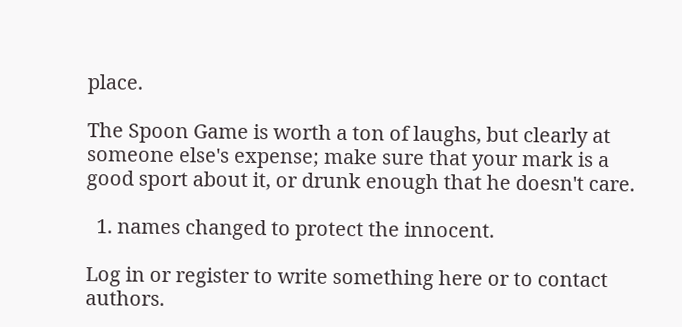place.

The Spoon Game is worth a ton of laughs, but clearly at someone else's expense; make sure that your mark is a good sport about it, or drunk enough that he doesn't care.

  1. names changed to protect the innocent.

Log in or register to write something here or to contact authors.